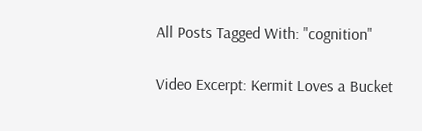All Posts Tagged With: "cognition"

Video Excerpt: Kermit Loves a Bucket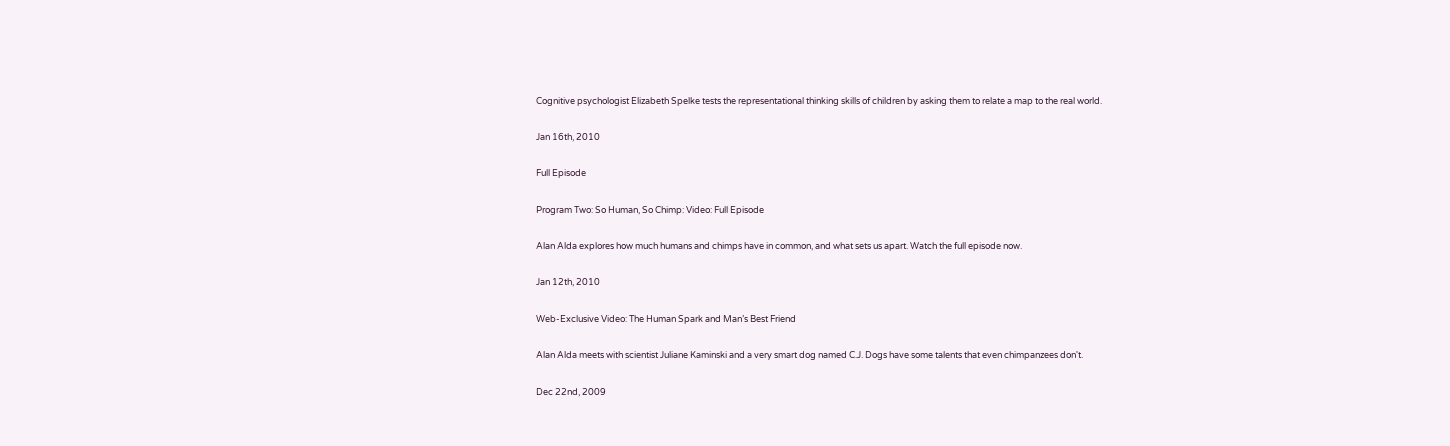Cognitive psychologist Elizabeth Spelke tests the representational thinking skills of children by asking them to relate a map to the real world.

Jan 16th, 2010

Full Episode

Program Two: So Human, So Chimp: Video: Full Episode

Alan Alda explores how much humans and chimps have in common, and what sets us apart. Watch the full episode now.

Jan 12th, 2010

Web-Exclusive Video: The Human Spark and Man’s Best Friend

Alan Alda meets with scientist Juliane Kaminski and a very smart dog named C.J. Dogs have some talents that even chimpanzees don't.

Dec 22nd, 2009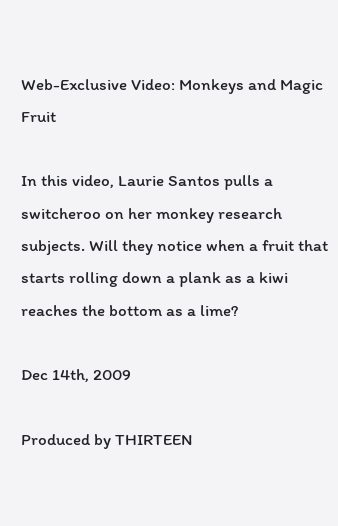Web-Exclusive Video: Monkeys and Magic Fruit

In this video, Laurie Santos pulls a switcheroo on her monkey research subjects. Will they notice when a fruit that starts rolling down a plank as a kiwi reaches the bottom as a lime?

Dec 14th, 2009

Produced by THIRTEEN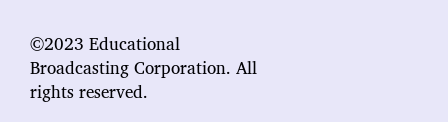©2023 Educational Broadcasting Corporation. All rights reserved.